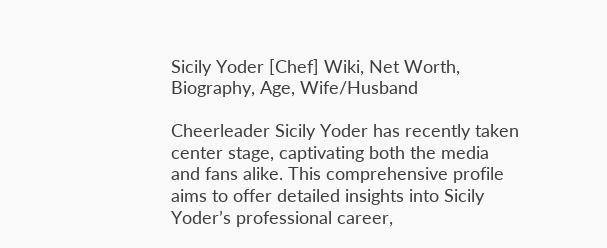Sicily Yoder [Chef] Wiki, Net Worth, Biography, Age, Wife/Husband

Cheerleader Sicily Yoder has recently taken center stage, captivating both the media and fans alike. This comprehensive profile aims to offer detailed insights into Sicily Yoder’s professional career,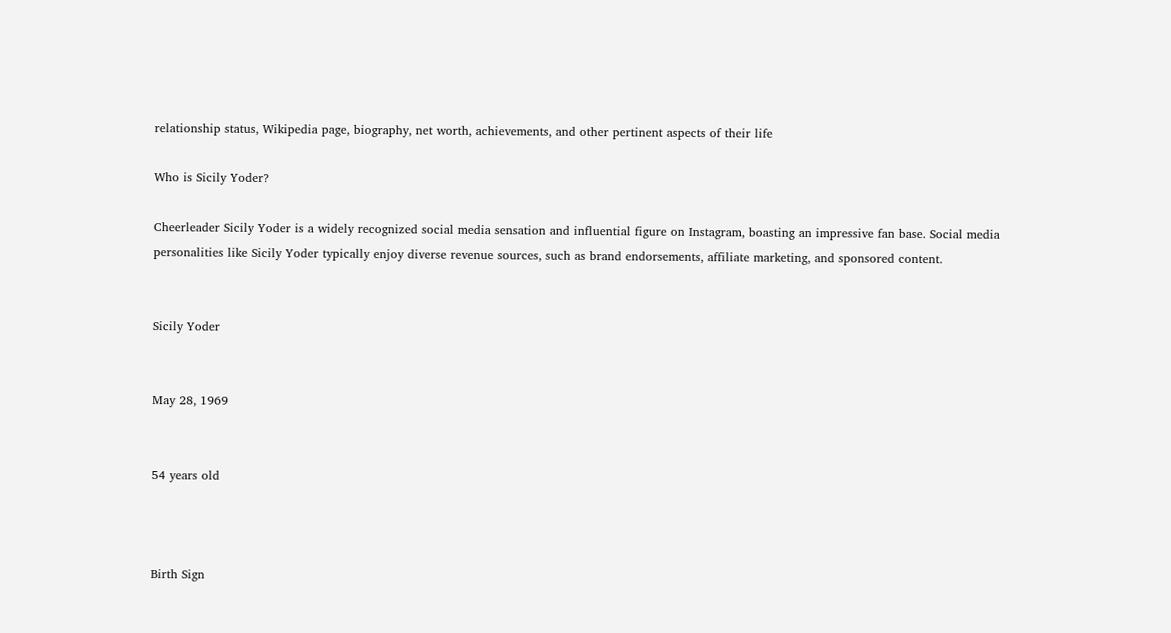relationship status, Wikipedia page, biography, net worth, achievements, and other pertinent aspects of their life

Who is Sicily Yoder?

Cheerleader Sicily Yoder is a widely recognized social media sensation and influential figure on Instagram, boasting an impressive fan base. Social media personalities like Sicily Yoder typically enjoy diverse revenue sources, such as brand endorsements, affiliate marketing, and sponsored content.


Sicily Yoder


May 28, 1969


54 years old



Birth Sign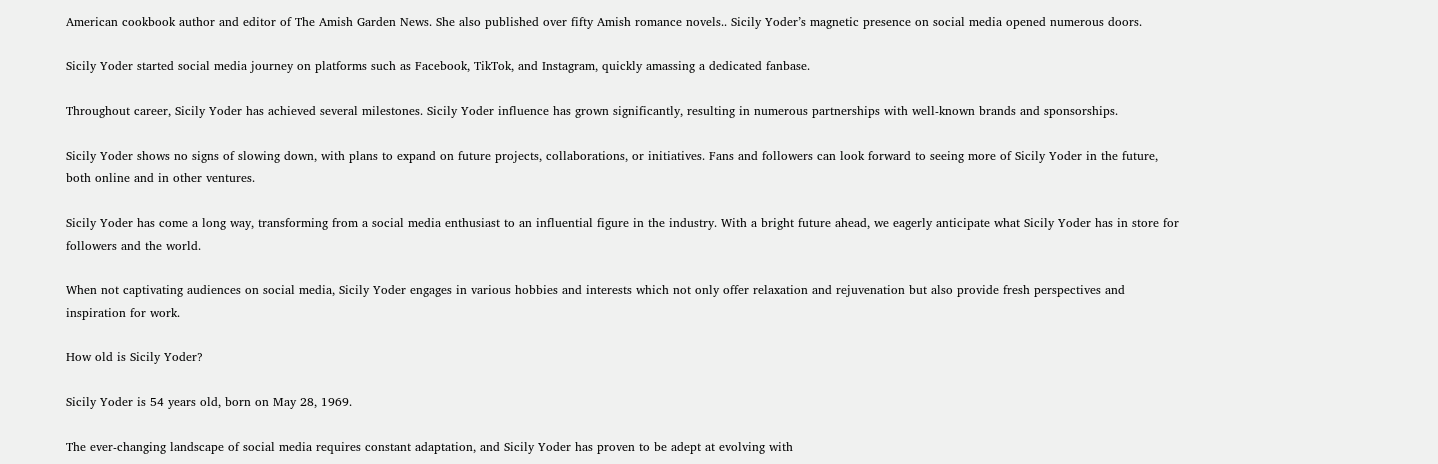American cookbook author and editor of The Amish Garden News. She also published over fifty Amish romance novels.. Sicily Yoder’s magnetic presence on social media opened numerous doors.

Sicily Yoder started social media journey on platforms such as Facebook, TikTok, and Instagram, quickly amassing a dedicated fanbase.

Throughout career, Sicily Yoder has achieved several milestones. Sicily Yoder influence has grown significantly, resulting in numerous partnerships with well-known brands and sponsorships.

Sicily Yoder shows no signs of slowing down, with plans to expand on future projects, collaborations, or initiatives. Fans and followers can look forward to seeing more of Sicily Yoder in the future, both online and in other ventures.

Sicily Yoder has come a long way, transforming from a social media enthusiast to an influential figure in the industry. With a bright future ahead, we eagerly anticipate what Sicily Yoder has in store for followers and the world.

When not captivating audiences on social media, Sicily Yoder engages in various hobbies and interests which not only offer relaxation and rejuvenation but also provide fresh perspectives and inspiration for work.

How old is Sicily Yoder?

Sicily Yoder is 54 years old, born on May 28, 1969.

The ever-changing landscape of social media requires constant adaptation, and Sicily Yoder has proven to be adept at evolving with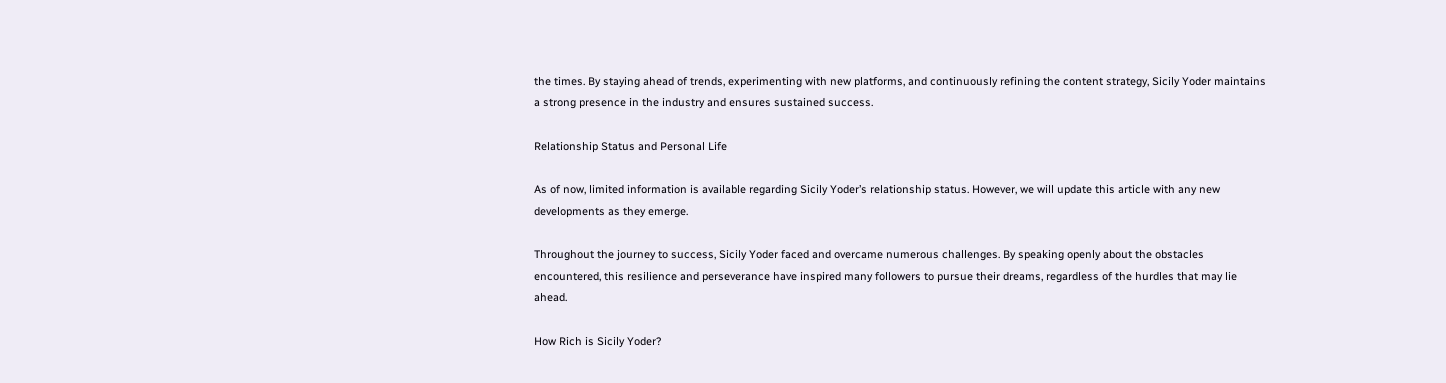the times. By staying ahead of trends, experimenting with new platforms, and continuously refining the content strategy, Sicily Yoder maintains a strong presence in the industry and ensures sustained success.

Relationship Status and Personal Life

As of now, limited information is available regarding Sicily Yoder’s relationship status. However, we will update this article with any new developments as they emerge.

Throughout the journey to success, Sicily Yoder faced and overcame numerous challenges. By speaking openly about the obstacles encountered, this resilience and perseverance have inspired many followers to pursue their dreams, regardless of the hurdles that may lie ahead.

How Rich is Sicily Yoder?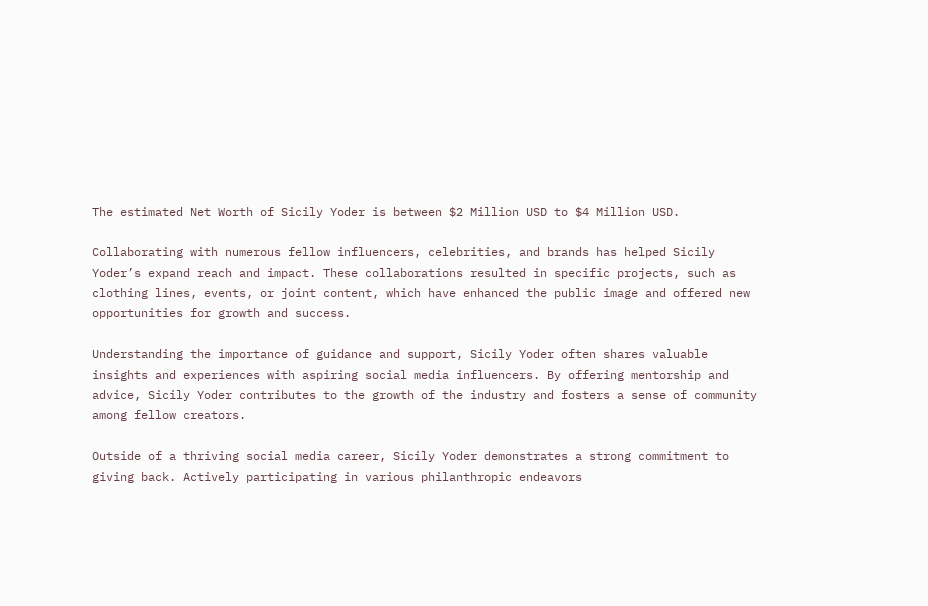The estimated Net Worth of Sicily Yoder is between $2 Million USD to $4 Million USD.

Collaborating with numerous fellow influencers, celebrities, and brands has helped Sicily Yoder’s expand reach and impact. These collaborations resulted in specific projects, such as clothing lines, events, or joint content, which have enhanced the public image and offered new opportunities for growth and success.

Understanding the importance of guidance and support, Sicily Yoder often shares valuable insights and experiences with aspiring social media influencers. By offering mentorship and advice, Sicily Yoder contributes to the growth of the industry and fosters a sense of community among fellow creators.

Outside of a thriving social media career, Sicily Yoder demonstrates a strong commitment to giving back. Actively participating in various philanthropic endeavors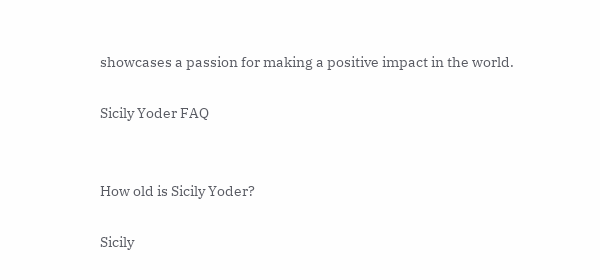showcases a passion for making a positive impact in the world.

Sicily Yoder FAQ


How old is Sicily Yoder?

Sicily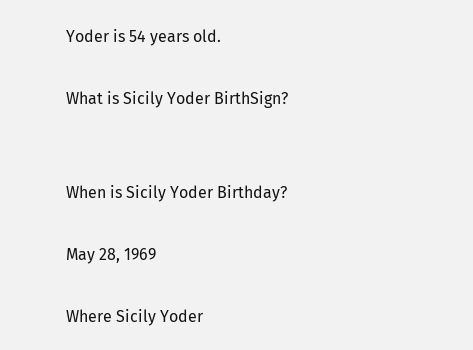Yoder is 54 years old.

What is Sicily Yoder BirthSign?


When is Sicily Yoder Birthday?

May 28, 1969

Where Sicily Yoder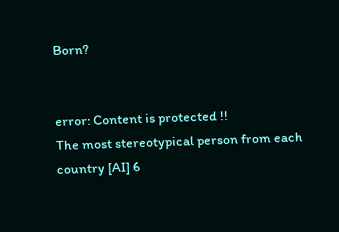Born?


error: Content is protected !!
The most stereotypical person from each country [AI] 6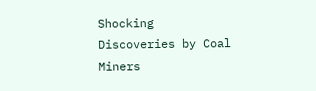Shocking Discoveries by Coal Miners